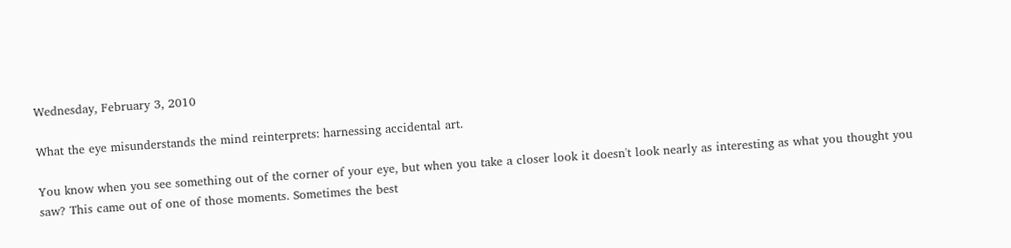Wednesday, February 3, 2010

What the eye misunderstands the mind reinterprets: harnessing accidental art.

You know when you see something out of the corner of your eye, but when you take a closer look it doesn't look nearly as interesting as what you thought you saw? This came out of one of those moments. Sometimes the best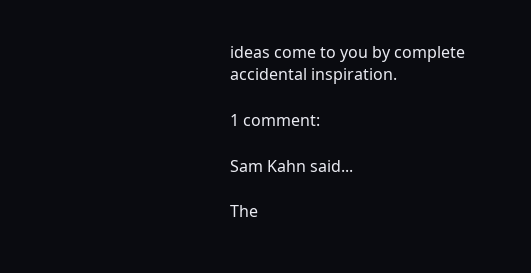ideas come to you by complete accidental inspiration.

1 comment:

Sam Kahn said...

The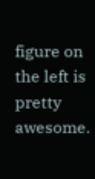figure on the left is pretty awesome.